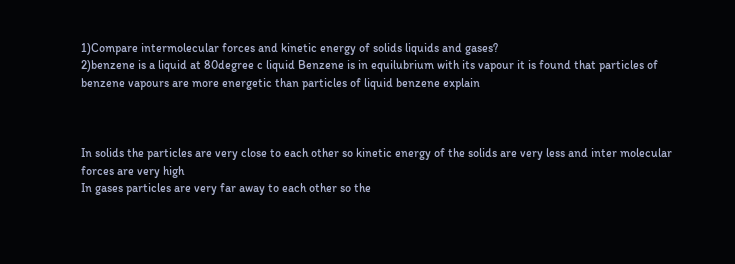1)Compare intermolecular forces and kinetic energy of solids liquids and gases?
2)benzene is a liquid at 80degree c liquid Benzene is in equilubrium with its vapour it is found that particles of benzene vapours are more energetic than particles of liquid benzene explain



In solids the particles are very close to each other so kinetic energy of the solids are very less and inter molecular forces are very high
In gases particles are very far away to each other so the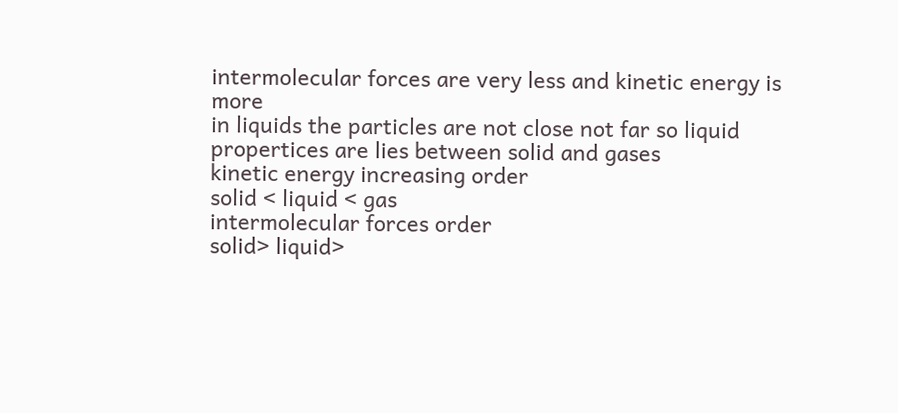intermolecular forces are very less and kinetic energy is more
in liquids the particles are not close not far so liquid propertices are lies between solid and gases
kinetic energy increasing order
solid < liquid < gas
intermolecular forces order
solid> liquid>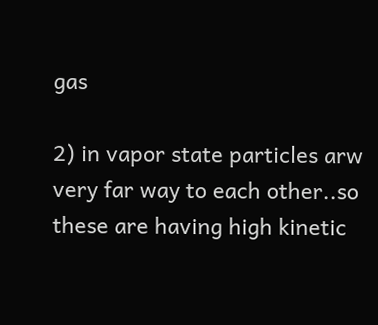gas

2) in vapor state particles arw very far way to each other..so these are having high kinetic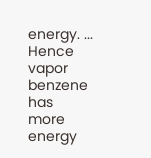energy. ... Hence vapor benzene has more energy